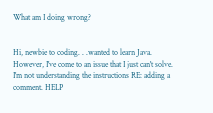What am I doing wrong?


Hi, newbie to coding. . .wanted to learn Java. However, I've come to an issue that I just can't solve. I'm not understanding the instructions RE: adding a comment. HELP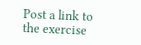Post a link to the exercise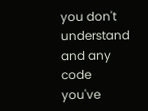you don't understand and any code you've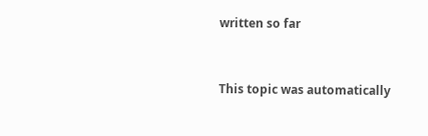written so far


This topic was automatically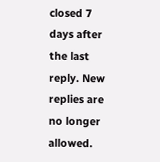closed 7 days after the last reply. New replies are no longer allowed.